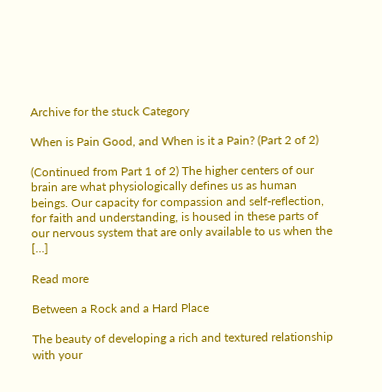Archive for the stuck Category

When is Pain Good, and When is it a Pain? (Part 2 of 2)

(Continued from Part 1 of 2) The higher centers of our brain are what physiologically defines us as human beings. Our capacity for compassion and self-reflection, for faith and understanding, is housed in these parts of our nervous system that are only available to us when the […]

Read more

Between a Rock and a Hard Place

The beauty of developing a rich and textured relationship with your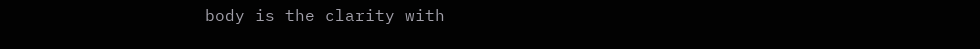body is the clarity with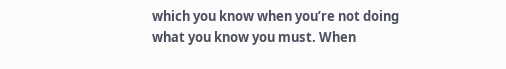which you know when you’re not doing what you know you must. When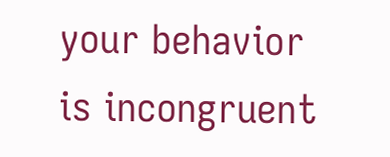your behavior is incongruent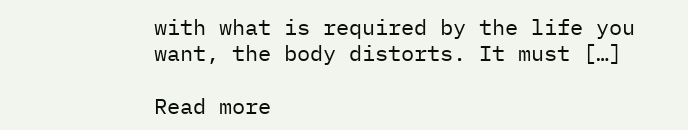with what is required by the life you want, the body distorts. It must […]

Read more